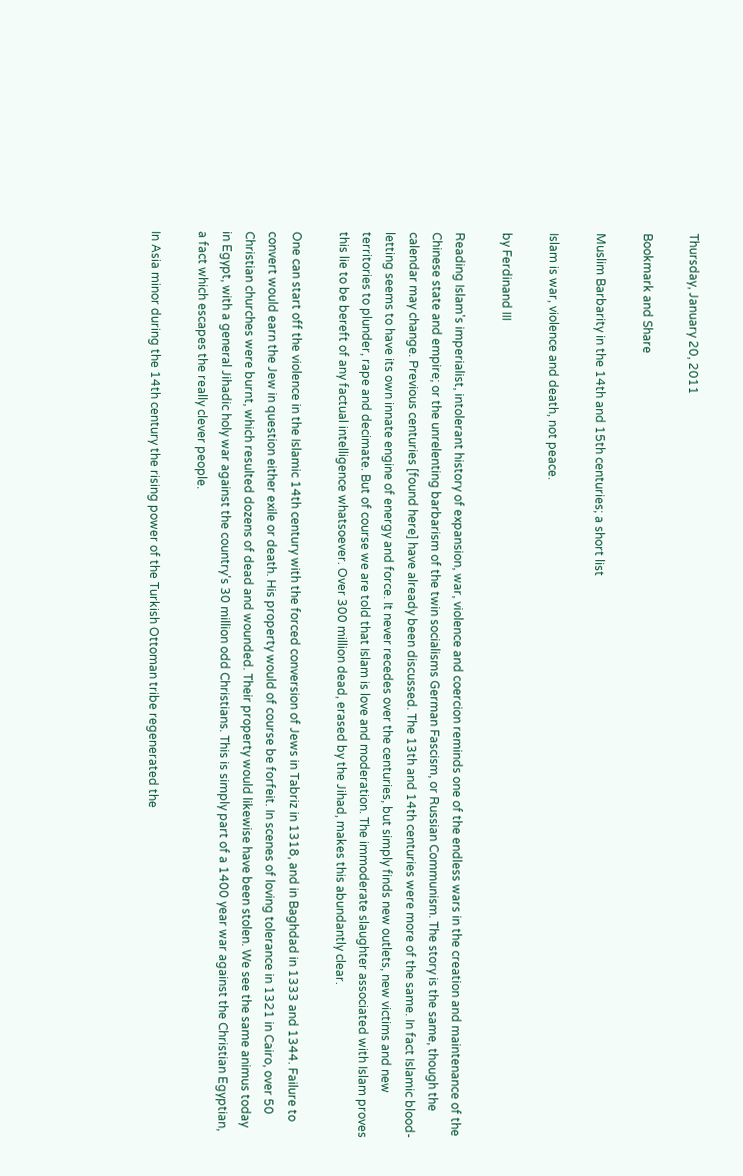Thursday, January 20, 2011

Bookmark and Share

Muslim Barbarity in the 14th and 15th centuries; a short list

Islam is war, violence and death, not peace.

by Ferdinand III

Reading Islam's imperialist, intolerant history of expansion, war, violence and coercion reminds one of the endless wars in the creation and maintenance of the Chinese state and empire; or the unrelenting barbarism of the twin socialisms German Fascism, or Russian Communism. The story is the same, though the calendar may change. Previous centuries [found here] have already been discussed. The 13th and 14th centuries were more of the same. In fact Islamic blood-letting seems to have its own innate engine of energy and force. It never recedes over the centuries, but simply finds new outlets, new victims and new territories to plunder, rape and decimate. But of course we are told that Islam is love and moderation. The immoderate slaughter associated with Islam proves this lie to be bereft of any factual intelligence whatsoever. Over 300 million dead, erased by the Jihad, makes this abundantly clear.

One can start off the violence in the Islamic 14th century with the forced conversion of Jews in Tabriz in 1318, and in Baghdad in 1333 and 1344. Failure to convert would earn the Jew in question either exile or death. His property would of course be forfeit. In scenes of loving tolerance in 1321 in Cairo, over 50 Christian churches were burnt, which resulted dozens of dead and wounded. Their property would likewise have been stolen. We see the same animus today in Egypt, with a general Jihadic holy war against the country's 30 million odd Christians. This is simply part of a 1400 year war against the Christian Egyptian, a fact which escapes the really clever people.

In Asia minor during the 14th century the rising power of the Turkish Ottoman tribe regenerated the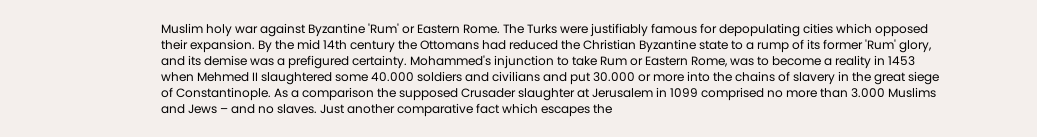Muslim holy war against Byzantine 'Rum' or Eastern Rome. The Turks were justifiably famous for depopulating cities which opposed their expansion. By the mid 14th century the Ottomans had reduced the Christian Byzantine state to a rump of its former 'Rum' glory, and its demise was a prefigured certainty. Mohammed's injunction to take Rum or Eastern Rome, was to become a reality in 1453 when Mehmed II slaughtered some 40.000 soldiers and civilians and put 30.000 or more into the chains of slavery in the great siege of Constantinople. As a comparison the supposed Crusader slaughter at Jerusalem in 1099 comprised no more than 3.000 Muslims and Jews – and no slaves. Just another comparative fact which escapes the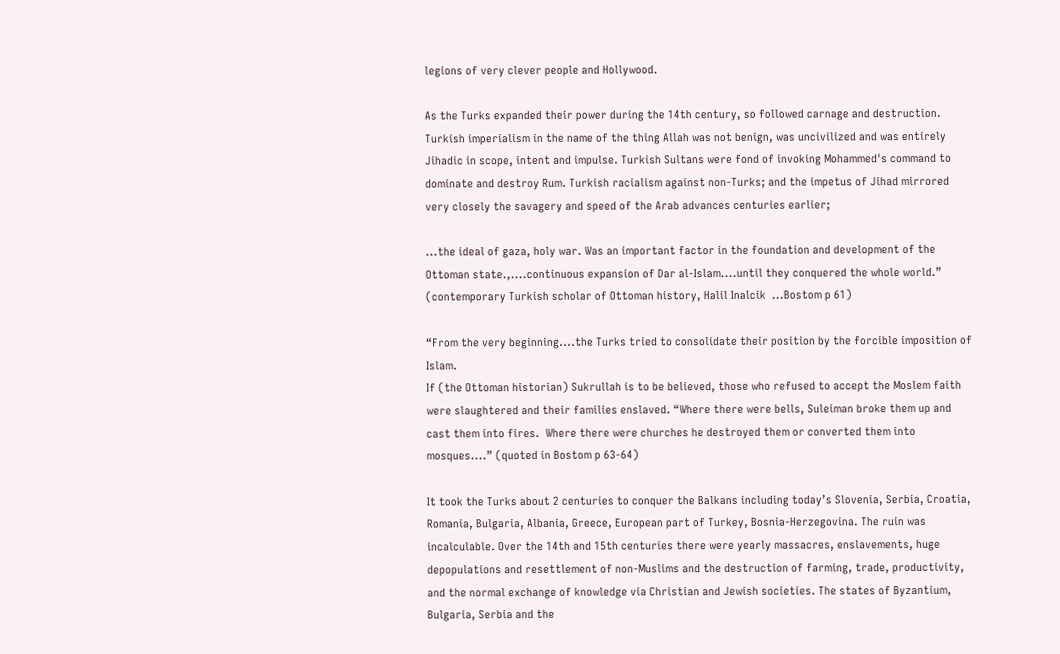legions of very clever people and Hollywood.

As the Turks expanded their power during the 14th century, so followed carnage and destruction. Turkish imperialism in the name of the thing Allah was not benign, was uncivilized and was entirely Jihadic in scope, intent and impulse. Turkish Sultans were fond of invoking Mohammed's command to dominate and destroy Rum. Turkish racialism against non-Turks; and the impetus of Jihad mirrored very closely the savagery and speed of the Arab advances centuries earlier;

...the ideal of gaza, holy war. Was an important factor in the foundation and development of the Ottoman state.,....continuous expansion of Dar al-Islam....until they conquered the whole world.” (contemporary Turkish scholar of Ottoman history, Halil Inalcik  ...Bostom p 61)

“From the very beginning....the Turks tried to consolidate their position by the forcible imposition of Islam.
If (the Ottoman historian) Sukrullah is to be believed, those who refused to accept the Moslem faith were slaughtered and their families enslaved. “Where there were bells, Suleiman broke them up and cast them into fires.  Where there were churches he destroyed them or converted them into mosques....” (quoted in Bostom p 63-64)

It took the Turks about 2 centuries to conquer the Balkans including today’s Slovenia, Serbia, Croatia, Romania, Bulgaria, Albania, Greece, European part of Turkey, Bosnia-Herzegovina. The ruin was incalculable. Over the 14th and 15th centuries there were yearly massacres, enslavements, huge depopulations and resettlement of non-Muslims and the destruction of farming, trade, productivity, and the normal exchange of knowledge via Christian and Jewish societies. The states of Byzantium, Bulgaria, Serbia and the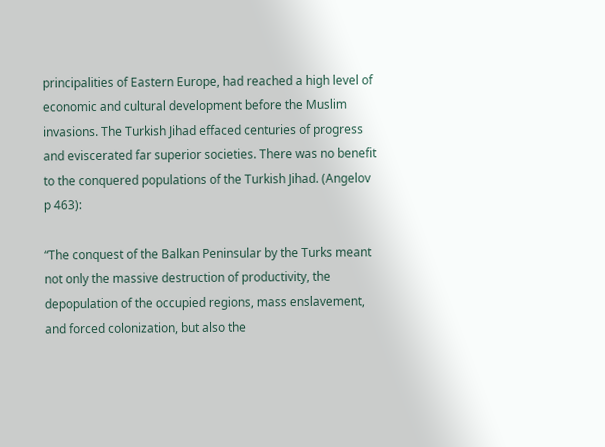principalities of Eastern Europe, had reached a high level of economic and cultural development before the Muslim invasions. The Turkish Jihad effaced centuries of progress and eviscerated far superior societies. There was no benefit to the conquered populations of the Turkish Jihad. (Angelov p 463):

“The conquest of the Balkan Peninsular by the Turks meant not only the massive destruction of productivity, the depopulation of the occupied regions, mass enslavement, and forced colonization, but also the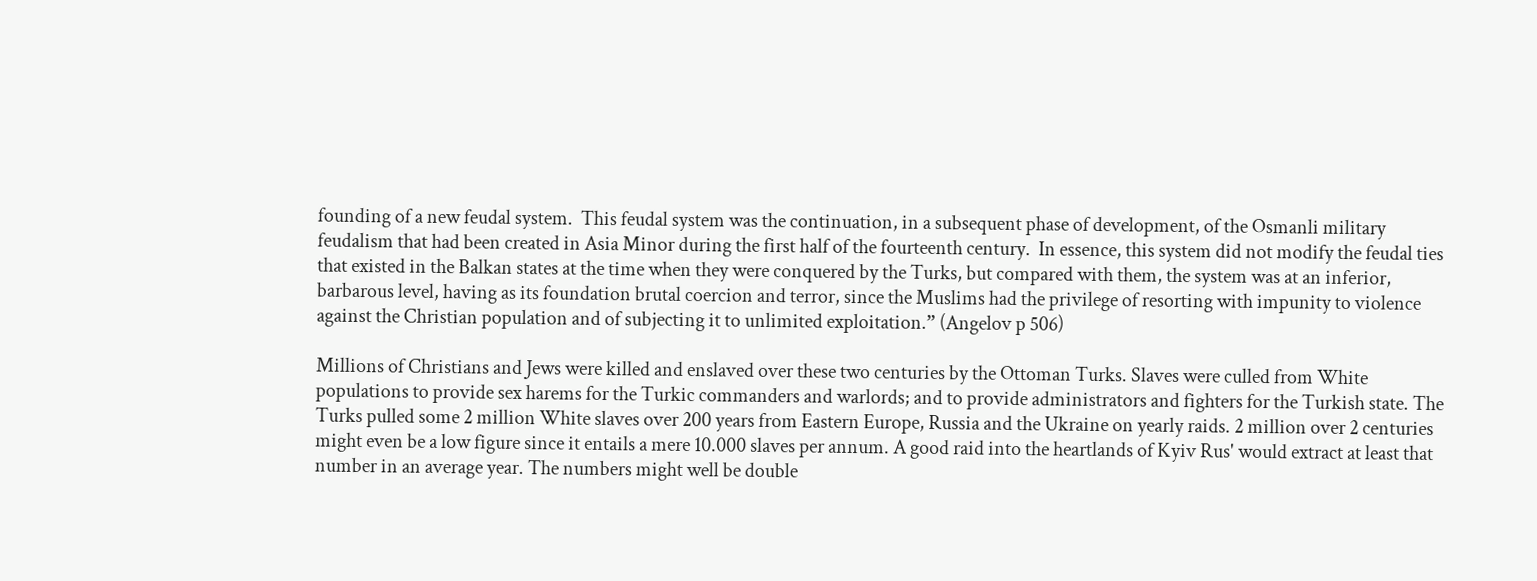founding of a new feudal system.  This feudal system was the continuation, in a subsequent phase of development, of the Osmanli military feudalism that had been created in Asia Minor during the first half of the fourteenth century.  In essence, this system did not modify the feudal ties that existed in the Balkan states at the time when they were conquered by the Turks, but compared with them, the system was at an inferior, barbarous level, having as its foundation brutal coercion and terror, since the Muslims had the privilege of resorting with impunity to violence against the Christian population and of subjecting it to unlimited exploitation.” (Angelov p 506)

Millions of Christians and Jews were killed and enslaved over these two centuries by the Ottoman Turks. Slaves were culled from White populations to provide sex harems for the Turkic commanders and warlords; and to provide administrators and fighters for the Turkish state. The Turks pulled some 2 million White slaves over 200 years from Eastern Europe, Russia and the Ukraine on yearly raids. 2 million over 2 centuries might even be a low figure since it entails a mere 10.000 slaves per annum. A good raid into the heartlands of Kyiv Rus' would extract at least that number in an average year. The numbers might well be double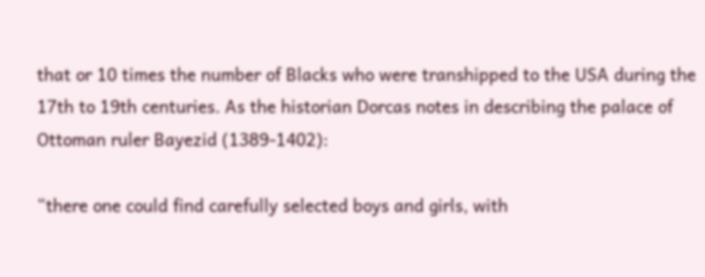that or 10 times the number of Blacks who were transhipped to the USA during the 17th to 19th centuries. As the historian Dorcas notes in describing the palace of Ottoman ruler Bayezid (1389-1402):

“there one could find carefully selected boys and girls, with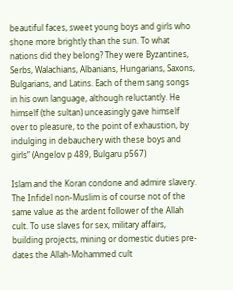beautiful faces, sweet young boys and girls who shone more brightly than the sun. To what nations did they belong? They were Byzantines, Serbs, Walachians, Albanians, Hungarians, Saxons, Bulgarians, and Latins. Each of them sang songs in his own language, although reluctantly. He himself (the sultan) unceasingly gave himself over to pleasure, to the point of exhaustion, by indulging in debauchery with these boys and girls” (Angelov p 489, Bulgaru p567)

Islam and the Koran condone and admire slavery. The Infidel non-Muslim is of course not of the same value as the ardent follower of the Allah cult. To use slaves for sex, military affairs, building projects, mining or domestic duties pre-dates the Allah-Mohammed cult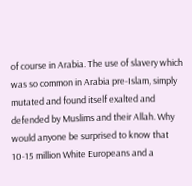of course in Arabia. The use of slavery which was so common in Arabia pre-Islam, simply mutated and found itself exalted and defended by Muslims and their Allah. Why would anyone be surprised to know that 10-15 million White Europeans and a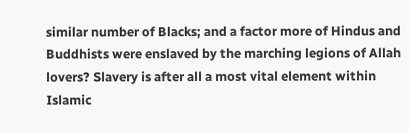similar number of Blacks; and a factor more of Hindus and Buddhists were enslaved by the marching legions of Allah lovers? Slavery is after all a most vital element within Islamic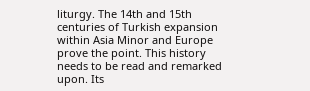liturgy. The 14th and 15th centuries of Turkish expansion within Asia Minor and Europe prove the point. This history needs to be read and remarked upon. Its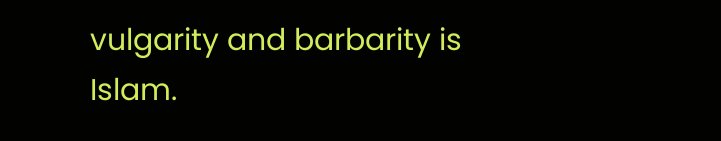vulgarity and barbarity is Islam.